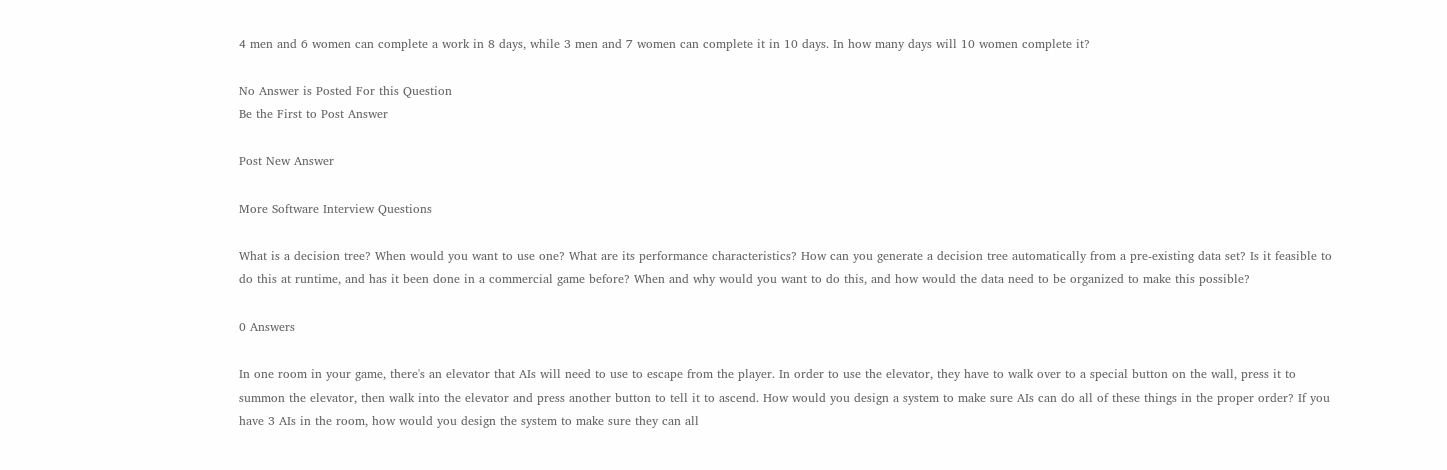4 men and 6 women can complete a work in 8 days, while 3 men and 7 women can complete it in 10 days. In how many days will 10 women complete it?

No Answer is Posted For this Question
Be the First to Post Answer

Post New Answer

More Software Interview Questions

What is a decision tree? When would you want to use one? What are its performance characteristics? How can you generate a decision tree automatically from a pre-existing data set? Is it feasible to do this at runtime, and has it been done in a commercial game before? When and why would you want to do this, and how would the data need to be organized to make this possible?

0 Answers

In one room in your game, there's an elevator that AIs will need to use to escape from the player. In order to use the elevator, they have to walk over to a special button on the wall, press it to summon the elevator, then walk into the elevator and press another button to tell it to ascend. How would you design a system to make sure AIs can do all of these things in the proper order? If you have 3 AIs in the room, how would you design the system to make sure they can all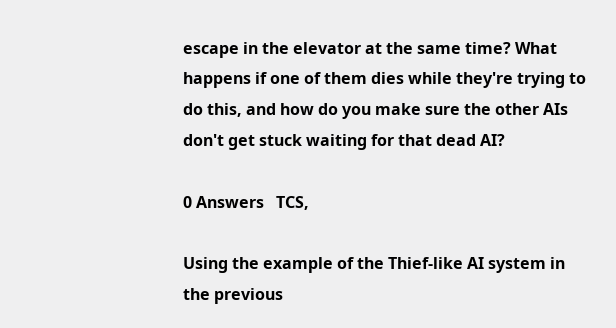escape in the elevator at the same time? What happens if one of them dies while they're trying to do this, and how do you make sure the other AIs don't get stuck waiting for that dead AI?

0 Answers   TCS,

Using the example of the Thief-like AI system in the previous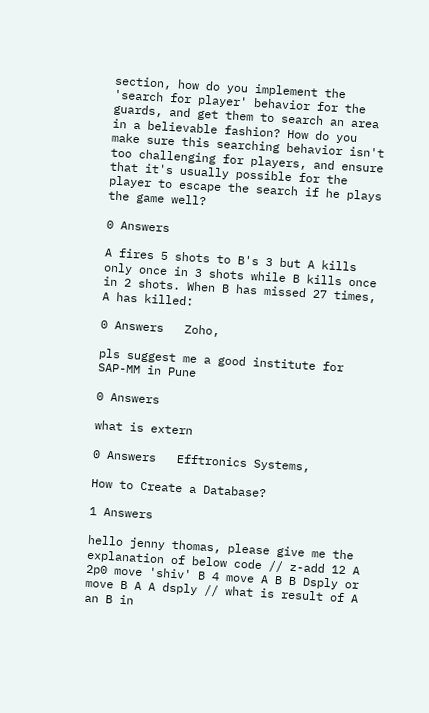section, how do you implement the 'search for player' behavior for the guards, and get them to search an area in a believable fashion? How do you make sure this searching behavior isn't too challenging for players, and ensure that it's usually possible for the player to escape the search if he plays the game well?

0 Answers

A fires 5 shots to B's 3 but A kills only once in 3 shots while B kills once in 2 shots. When B has missed 27 times, A has killed:

0 Answers   Zoho,

pls suggest me a good institute for SAP-MM in Pune

0 Answers

what is extern

0 Answers   Efftronics Systems,

How to Create a Database?

1 Answers

hello jenny thomas, please give me the explanation of below code // z-add 12 A 2p0 move 'shiv' B 4 move A B B Dsply or move B A A dsply // what is result of A an B in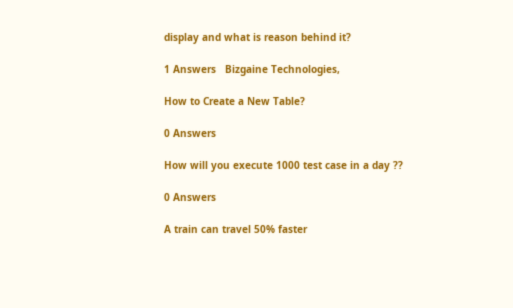display and what is reason behind it?

1 Answers   Bizgaine Technologies,

How to Create a New Table?

0 Answers

How will you execute 1000 test case in a day ??

0 Answers

A train can travel 50% faster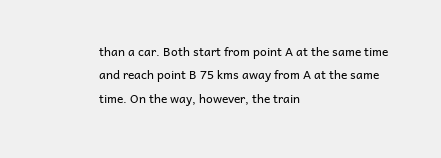than a car. Both start from point A at the same time and reach point B 75 kms away from A at the same time. On the way, however, the train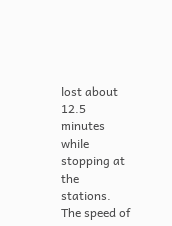lost about 12.5 minutes while stopping at the stations. The speed of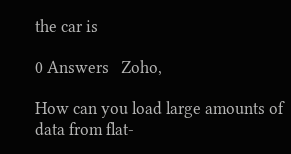the car is

0 Answers   Zoho,

How can you load large amounts of data from flat-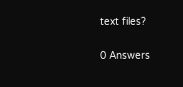text files?

0 Answers